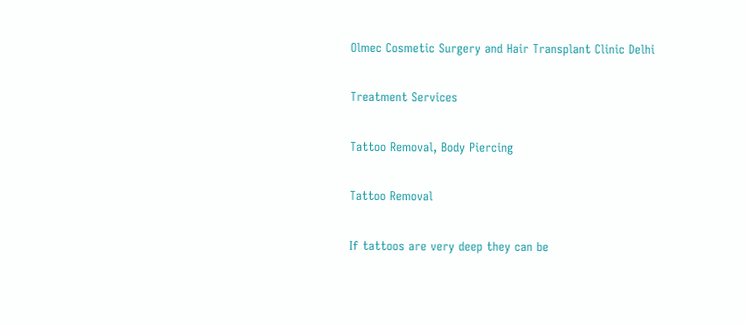Olmec Cosmetic Surgery and Hair Transplant Clinic Delhi

Treatment Services

Tattoo Removal, Body Piercing

Tattoo Removal

If tattoos are very deep they can be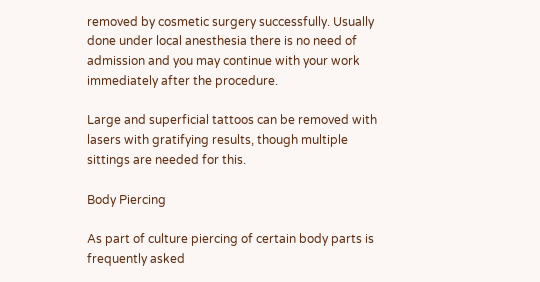removed by cosmetic surgery successfully. Usually done under local anesthesia there is no need of admission and you may continue with your work immediately after the procedure.

Large and superficial tattoos can be removed with lasers with gratifying results, though multiple sittings are needed for this.

Body Piercing

As part of culture piercing of certain body parts is frequently asked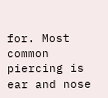for. Most common piercing is ear and nose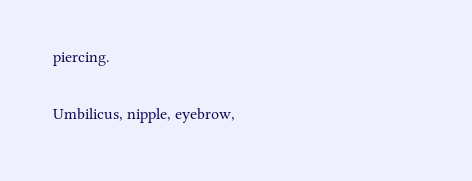piercing.

Umbilicus, nipple, eyebrow,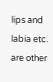lips and labia etc. are other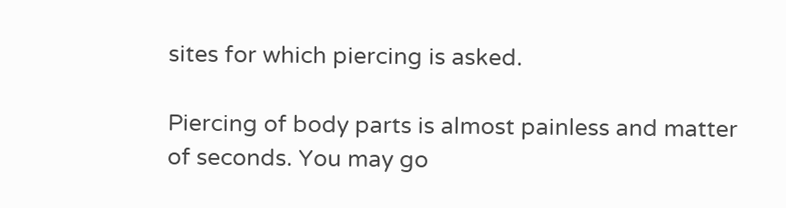sites for which piercing is asked.

Piercing of body parts is almost painless and matter of seconds. You may go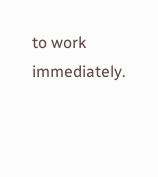to work immediately.